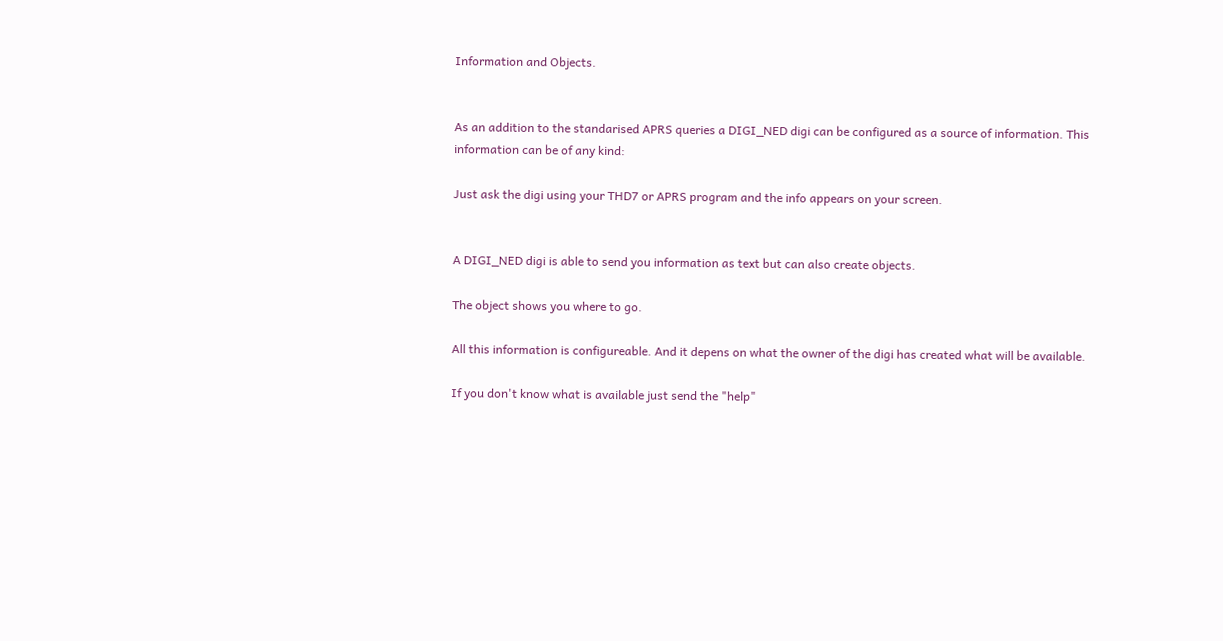Information and Objects.


As an addition to the standarised APRS queries a DIGI_NED digi can be configured as a source of information. This information can be of any kind:

Just ask the digi using your THD7 or APRS program and the info appears on your screen.


A DIGI_NED digi is able to send you information as text but can also create objects.

The object shows you where to go.

All this information is configureable. And it depens on what the owner of the digi has created what will be available.

If you don't know what is available just send the "help"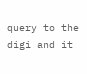query to the digi and it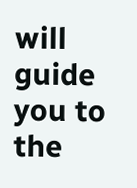will guide you to the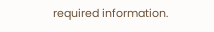required information.